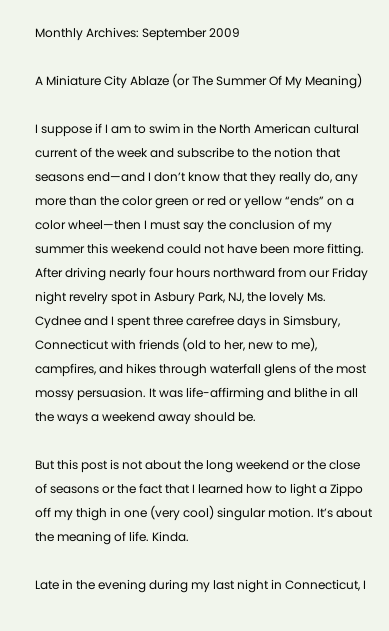Monthly Archives: September 2009

A Miniature City Ablaze (or The Summer Of My Meaning)

I suppose if I am to swim in the North American cultural current of the week and subscribe to the notion that seasons end—and I don’t know that they really do, any more than the color green or red or yellow “ends” on a color wheel—then I must say the conclusion of my summer this weekend could not have been more fitting. After driving nearly four hours northward from our Friday night revelry spot in Asbury Park, NJ, the lovely Ms. Cydnee and I spent three carefree days in Simsbury, Connecticut with friends (old to her, new to me), campfires, and hikes through waterfall glens of the most mossy persuasion. It was life-affirming and blithe in all the ways a weekend away should be.

But this post is not about the long weekend or the close of seasons or the fact that I learned how to light a Zippo off my thigh in one (very cool) singular motion. It’s about the meaning of life. Kinda.

Late in the evening during my last night in Connecticut, I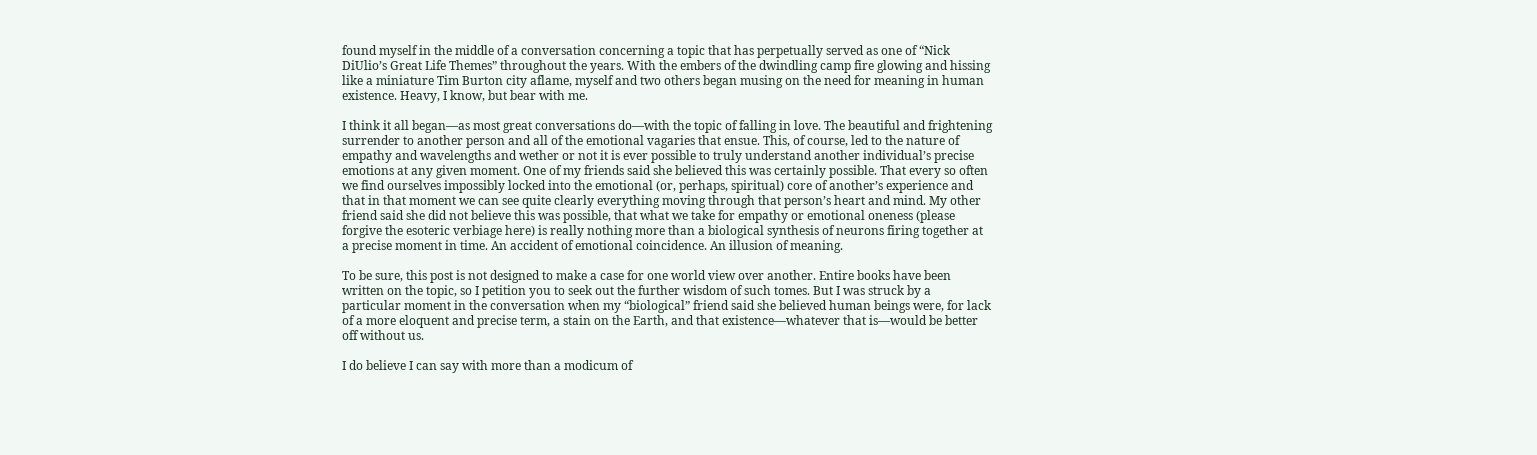found myself in the middle of a conversation concerning a topic that has perpetually served as one of “Nick DiUlio’s Great Life Themes” throughout the years. With the embers of the dwindling camp fire glowing and hissing like a miniature Tim Burton city aflame, myself and two others began musing on the need for meaning in human existence. Heavy, I know, but bear with me.

I think it all began—as most great conversations do—with the topic of falling in love. The beautiful and frightening surrender to another person and all of the emotional vagaries that ensue. This, of course, led to the nature of empathy and wavelengths and wether or not it is ever possible to truly understand another individual’s precise emotions at any given moment. One of my friends said she believed this was certainly possible. That every so often we find ourselves impossibly locked into the emotional (or, perhaps, spiritual) core of another’s experience and that in that moment we can see quite clearly everything moving through that person’s heart and mind. My other friend said she did not believe this was possible, that what we take for empathy or emotional oneness (please forgive the esoteric verbiage here) is really nothing more than a biological synthesis of neurons firing together at a precise moment in time. An accident of emotional coincidence. An illusion of meaning.

To be sure, this post is not designed to make a case for one world view over another. Entire books have been written on the topic, so I petition you to seek out the further wisdom of such tomes. But I was struck by a particular moment in the conversation when my “biological” friend said she believed human beings were, for lack of a more eloquent and precise term, a stain on the Earth, and that existence—whatever that is—would be better off without us.

I do believe I can say with more than a modicum of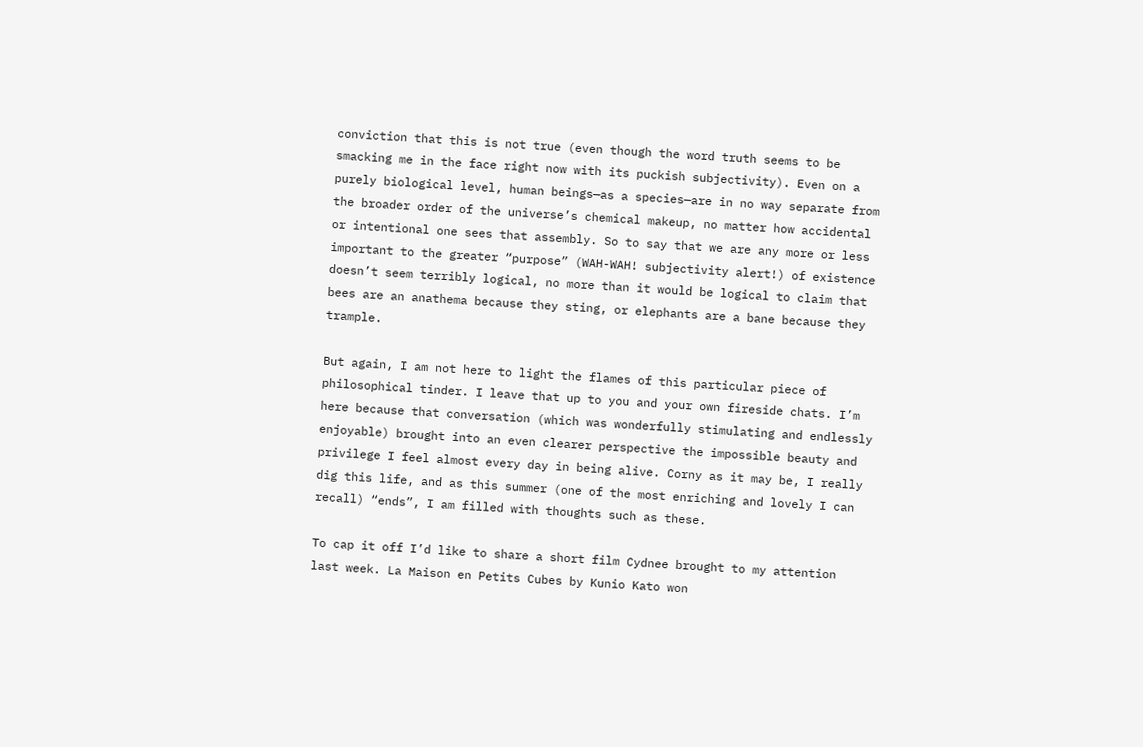conviction that this is not true (even though the word truth seems to be smacking me in the face right now with its puckish subjectivity). Even on a purely biological level, human beings—as a species—are in no way separate from the broader order of the universe’s chemical makeup, no matter how accidental or intentional one sees that assembly. So to say that we are any more or less important to the greater “purpose” (WAH-WAH! subjectivity alert!) of existence doesn’t seem terribly logical, no more than it would be logical to claim that bees are an anathema because they sting, or elephants are a bane because they trample.

But again, I am not here to light the flames of this particular piece of philosophical tinder. I leave that up to you and your own fireside chats. I’m here because that conversation (which was wonderfully stimulating and endlessly enjoyable) brought into an even clearer perspective the impossible beauty and privilege I feel almost every day in being alive. Corny as it may be, I really dig this life, and as this summer (one of the most enriching and lovely I can recall) “ends”, I am filled with thoughts such as these.

To cap it off I’d like to share a short film Cydnee brought to my attention last week. La Maison en Petits Cubes by Kunio Kato won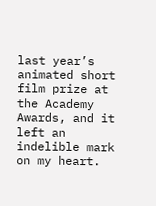last year’s animated short film prize at the Academy Awards, and it left an indelible mark on my heart.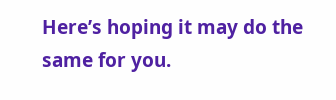Here’s hoping it may do the same for you.